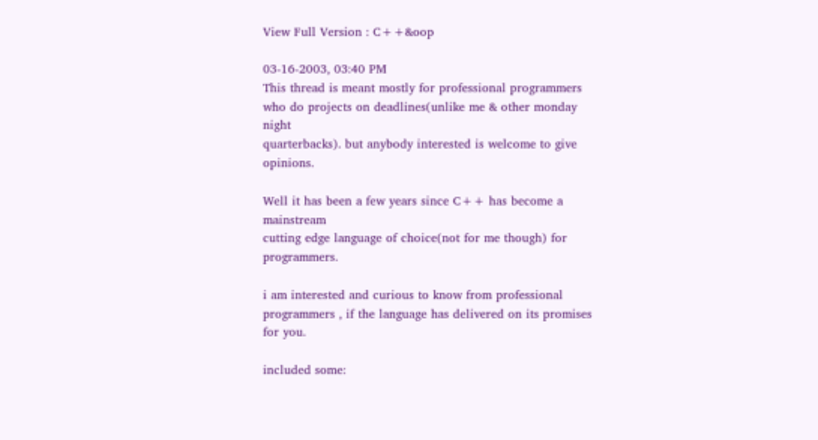View Full Version : C++&oop

03-16-2003, 03:40 PM
This thread is meant mostly for professional programmers
who do projects on deadlines(unlike me & other monday night
quarterbacks). but anybody interested is welcome to give opinions.

Well it has been a few years since C++ has become a mainstream
cutting edge language of choice(not for me though) for programmers.

i am interested and curious to know from professional
programmers , if the language has delivered on its promises
for you.

included some: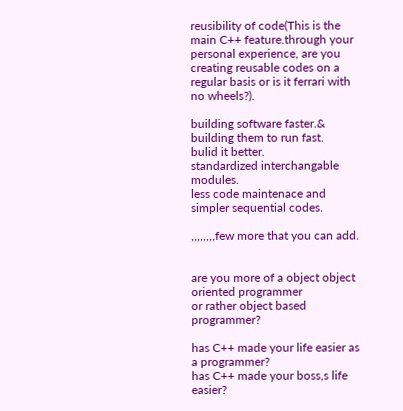reusibility of code(This is the main C++ feature.through your personal experience, are you creating reusable codes on a regular basis or is it ferrari with no wheels?).

building software faster.& building them to run fast.
bulid it better.
standardized interchangable modules.
less code maintenace and simpler sequential codes.

,,,,,,,,few more that you can add.


are you more of a object object oriented programmer
or rather object based programmer?

has C++ made your life easier as a programmer?
has C++ made your boss,s life easier?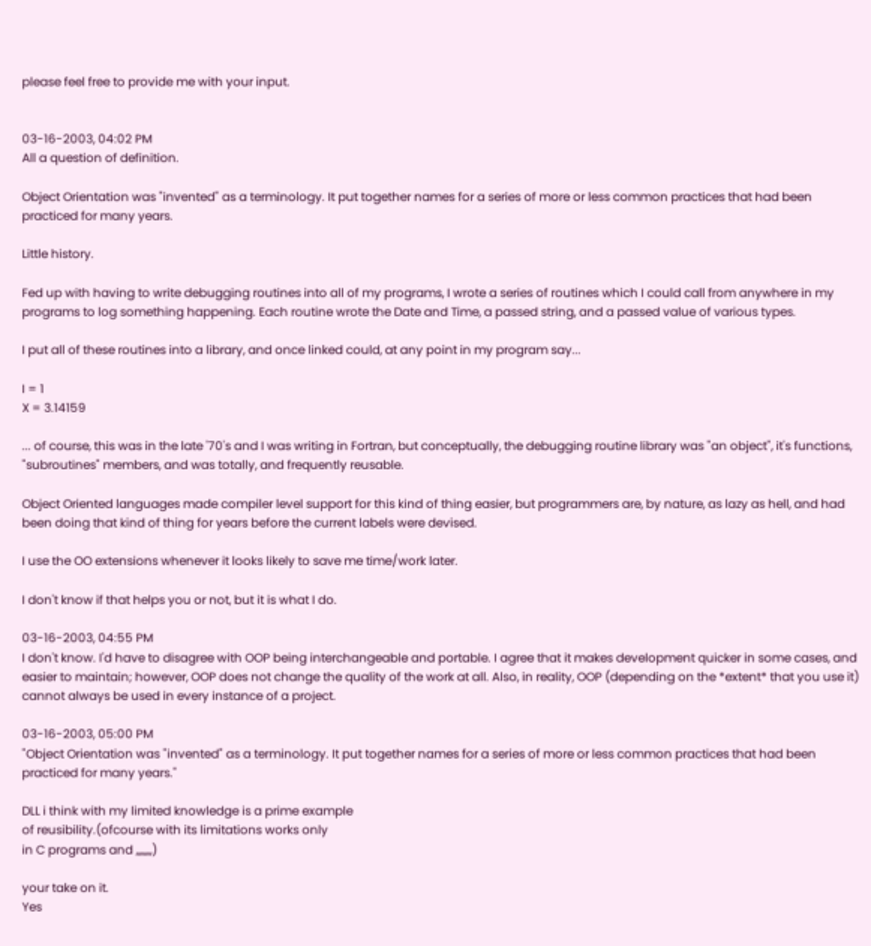please feel free to provide me with your input.


03-16-2003, 04:02 PM
All a question of definition.

Object Orientation was "invented" as a terminology. It put together names for a series of more or less common practices that had been practiced for many years.

Little history.

Fed up with having to write debugging routines into all of my programs, I wrote a series of routines which I could call from anywhere in my programs to log something happening. Each routine wrote the Date and Time, a passed string, and a passed value of various types.

I put all of these routines into a library, and once linked could, at any point in my program say...

I = 1
X = 3.14159

... of course, this was in the late '70's and I was writing in Fortran, but conceptually, the debugging routine library was "an object", it's functions, "subroutines" members, and was totally, and frequently reusable.

Object Oriented languages made compiler level support for this kind of thing easier, but programmers are, by nature, as lazy as hell, and had been doing that kind of thing for years before the current labels were devised.

I use the OO extensions whenever it looks likely to save me time/work later.

I don't know if that helps you or not, but it is what I do.

03-16-2003, 04:55 PM
I don't know. I'd have to disagree with OOP being interchangeable and portable. I agree that it makes development quicker in some cases, and easier to maintain; however, OOP does not change the quality of the work at all. Also, in reality, OOP (depending on the *extent* that you use it) cannot always be used in every instance of a project.

03-16-2003, 05:00 PM
"Object Orientation was "invented" as a terminology. It put together names for a series of more or less common practices that had been practiced for many years."

DLL i think with my limited knowledge is a prime example
of reusibility.(ofcourse with its limitations works only
in C programs and ,,,,,,,,)

your take on it.
Yes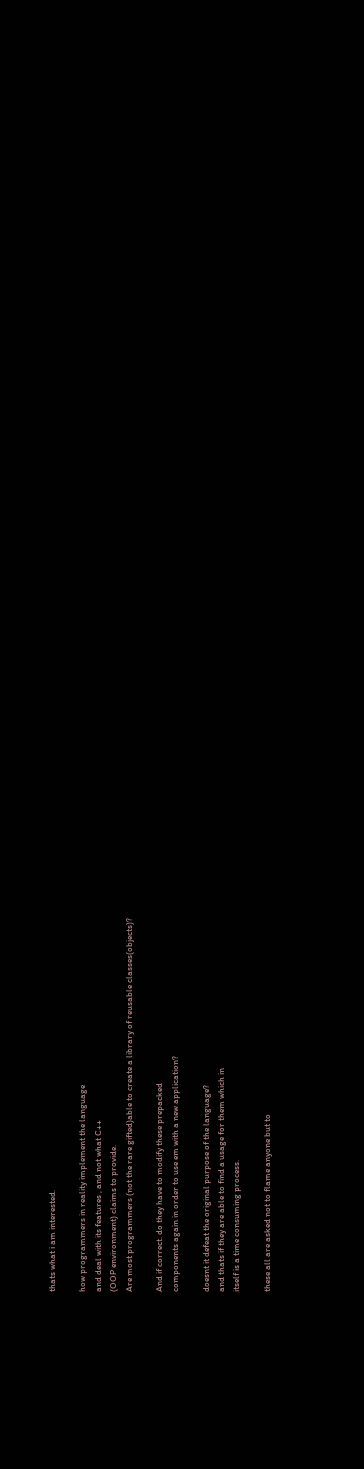thats what i am interested.

how programmers in reality implement the language
and deal with its features , and not what C++
(OOP environment) claims to provide.
Are most programmers (not the rare gifted)able to create a library of reusable classes(objects)?

And if correct. do they have to modify these prepacked
components again in order to use em with a new application?

doesnt it defeat the original purpose of the language?
and thats if they are able to find a usage for them which in
itself is a time consuming process.

these all are asked not to flame anyone but to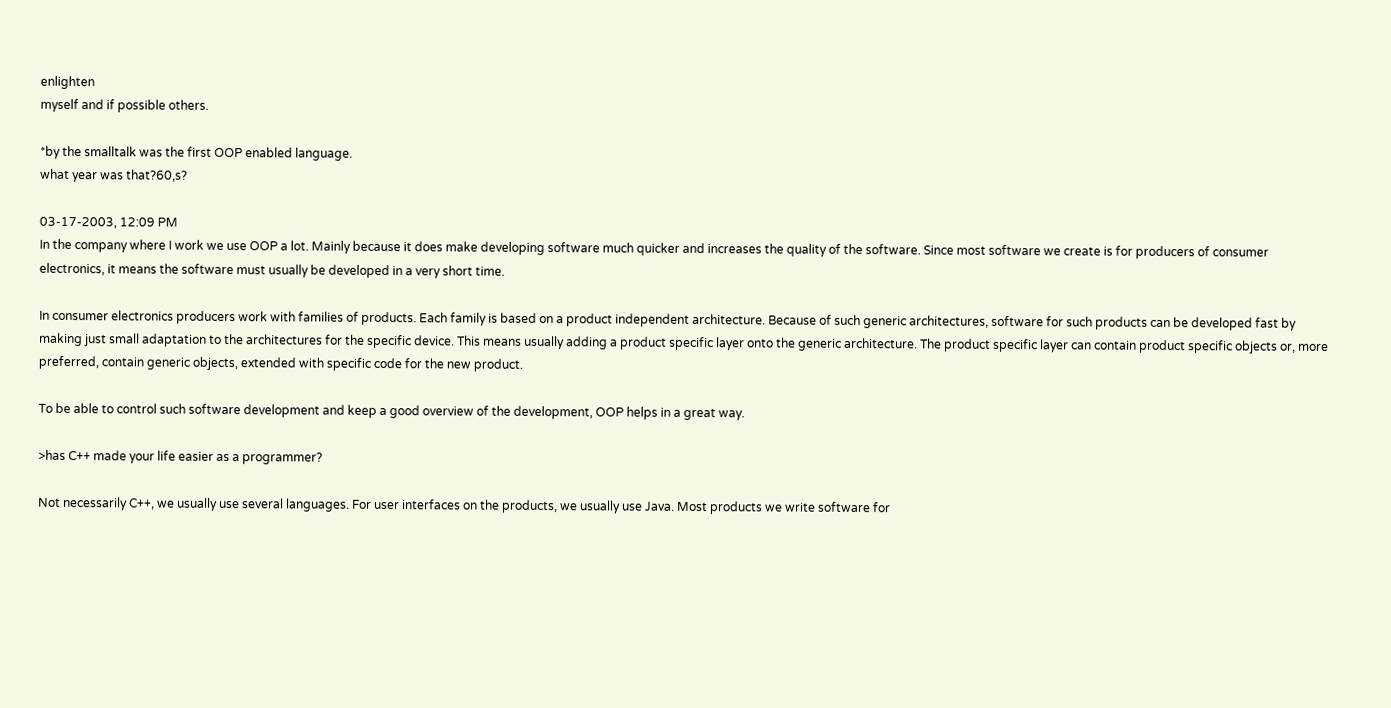enlighten
myself and if possible others.

*by the smalltalk was the first OOP enabled language.
what year was that?60,s?

03-17-2003, 12:09 PM
In the company where I work we use OOP a lot. Mainly because it does make developing software much quicker and increases the quality of the software. Since most software we create is for producers of consumer electronics, it means the software must usually be developed in a very short time.

In consumer electronics producers work with families of products. Each family is based on a product independent architecture. Because of such generic architectures, software for such products can be developed fast by making just small adaptation to the architectures for the specific device. This means usually adding a product specific layer onto the generic architecture. The product specific layer can contain product specific objects or, more preferred, contain generic objects, extended with specific code for the new product.

To be able to control such software development and keep a good overview of the development, OOP helps in a great way.

>has C++ made your life easier as a programmer?

Not necessarily C++, we usually use several languages. For user interfaces on the products, we usually use Java. Most products we write software for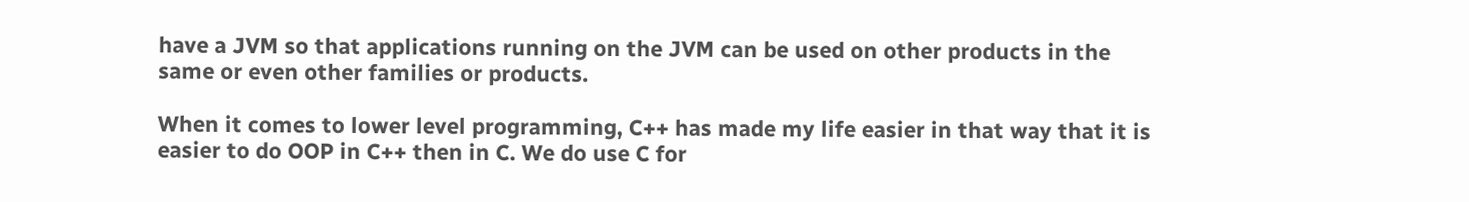have a JVM so that applications running on the JVM can be used on other products in the same or even other families or products.

When it comes to lower level programming, C++ has made my life easier in that way that it is easier to do OOP in C++ then in C. We do use C for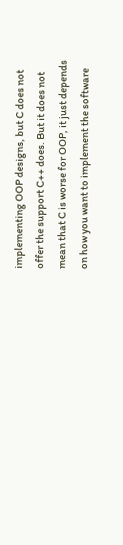implementing OOP designs, but C does not offer the support C++ does. But it does not mean that C is worse for OOP, it just depends on how you want to implement the software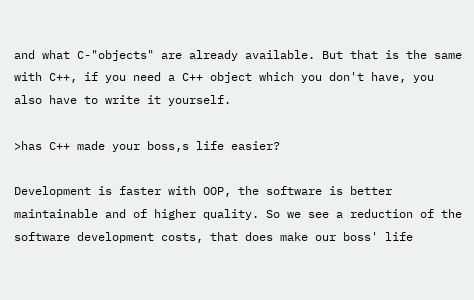and what C-"objects" are already available. But that is the same with C++, if you need a C++ object which you don't have, you also have to write it yourself.

>has C++ made your boss,s life easier?

Development is faster with OOP, the software is better maintainable and of higher quality. So we see a reduction of the software development costs, that does make our boss' life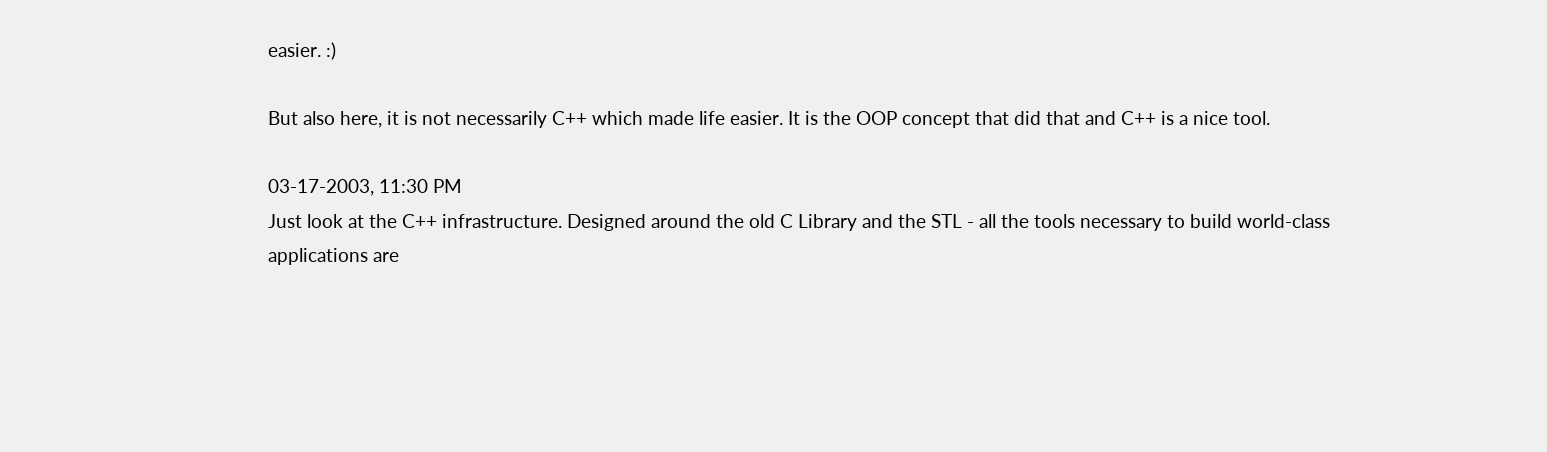easier. :)

But also here, it is not necessarily C++ which made life easier. It is the OOP concept that did that and C++ is a nice tool.

03-17-2003, 11:30 PM
Just look at the C++ infrastructure. Designed around the old C Library and the STL - all the tools necessary to build world-class applications are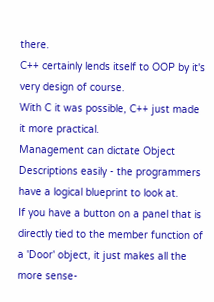there.
C++ certainly lends itself to OOP by it's very design of course.
With C it was possible, C++ just made it more practical.
Management can dictate Object Descriptions easily - the programmers have a logical blueprint to look at.
If you have a button on a panel that is directly tied to the member function of a 'Door' object, it just makes all the more sense-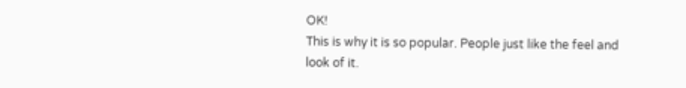OK!
This is why it is so popular. People just like the feel and look of it.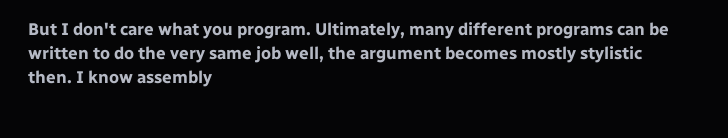But I don't care what you program. Ultimately, many different programs can be written to do the very same job well, the argument becomes mostly stylistic then. I know assembly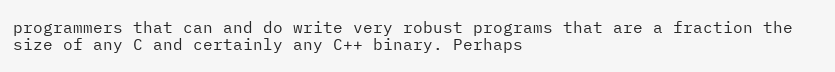programmers that can and do write very robust programs that are a fraction the size of any C and certainly any C++ binary. Perhaps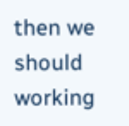then we should working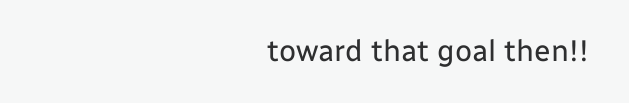toward that goal then!!